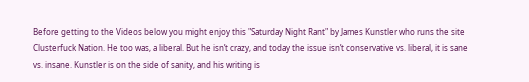Before getting to the Videos below you might enjoy this "Saturday Night Rant" by James Kunstler who runs the site Clusterfuck Nation. He too was, a liberal. But he isn’t crazy, and today the issue isn’t conservative vs. liberal, it is sane vs. insane. Kunstler is on the side of sanity, and his writing is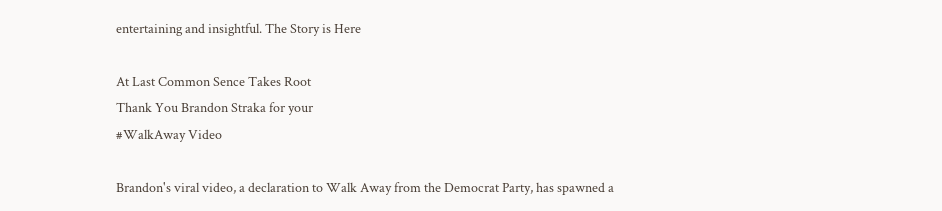entertaining and insightful. The Story is Here

At Last Common Sence Takes Root
Thank You Brandon Straka for your
#WalkAway Video

Brandon's viral video, a declaration to Walk Away from the Democrat Party, has spawned a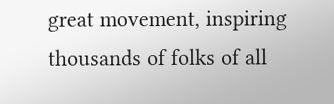great movement, inspiring
thousands of folks of all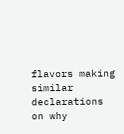flavors making similar declarations on why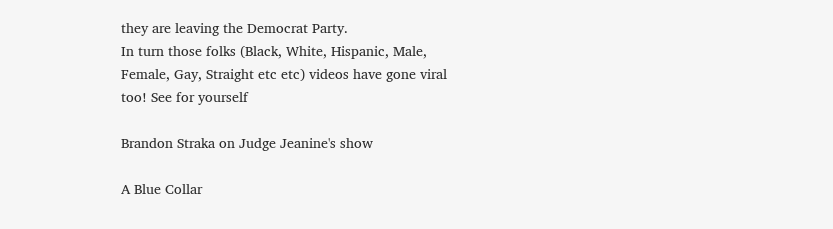they are leaving the Democrat Party.
In turn those folks (Black, White, Hispanic, Male, Female, Gay, Straight etc etc) videos have gone viral too! See for yourself

Brandon Straka on Judge Jeanine's show

A Blue Collar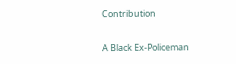Contribution

A Black Ex-Policeman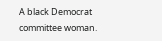A black Democrat committee woman.